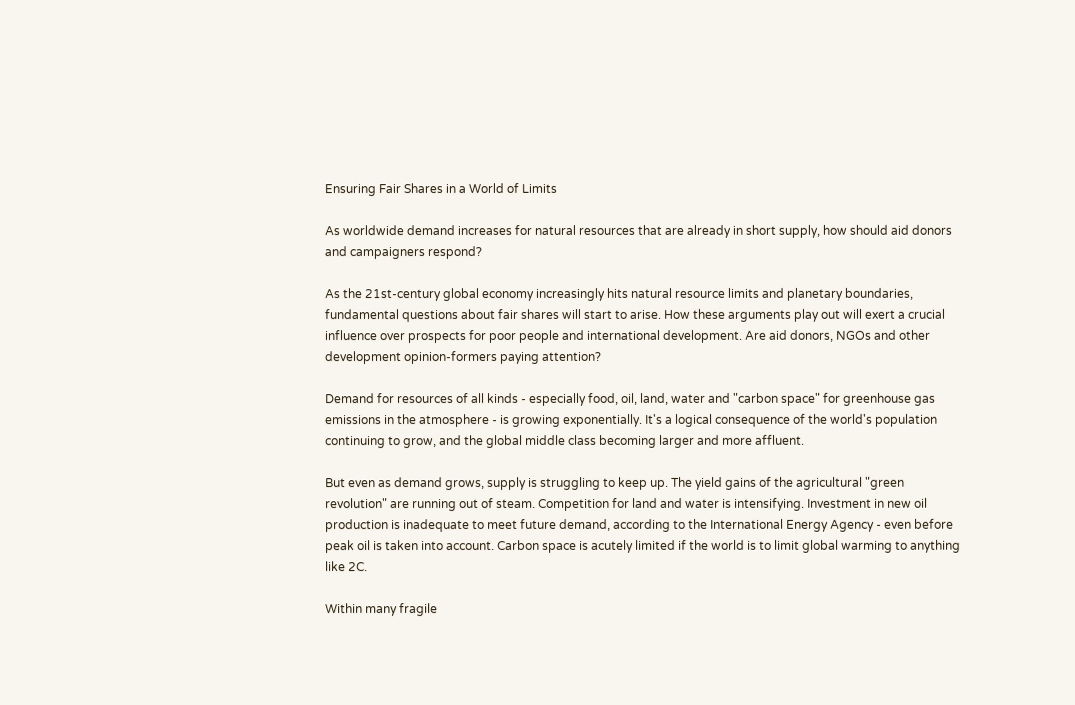Ensuring Fair Shares in a World of Limits

As worldwide demand increases for natural resources that are already in short supply, how should aid donors and campaigners respond?

As the 21st-century global economy increasingly hits natural resource limits and planetary boundaries, fundamental questions about fair shares will start to arise. How these arguments play out will exert a crucial influence over prospects for poor people and international development. Are aid donors, NGOs and other development opinion-formers paying attention?

Demand for resources of all kinds - especially food, oil, land, water and "carbon space" for greenhouse gas emissions in the atmosphere - is growing exponentially. It's a logical consequence of the world's population continuing to grow, and the global middle class becoming larger and more affluent.

But even as demand grows, supply is struggling to keep up. The yield gains of the agricultural "green revolution" are running out of steam. Competition for land and water is intensifying. Investment in new oil production is inadequate to meet future demand, according to the International Energy Agency - even before peak oil is taken into account. Carbon space is acutely limited if the world is to limit global warming to anything like 2C.

Within many fragile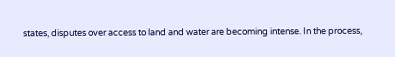states, disputes over access to land and water are becoming intense. In the process,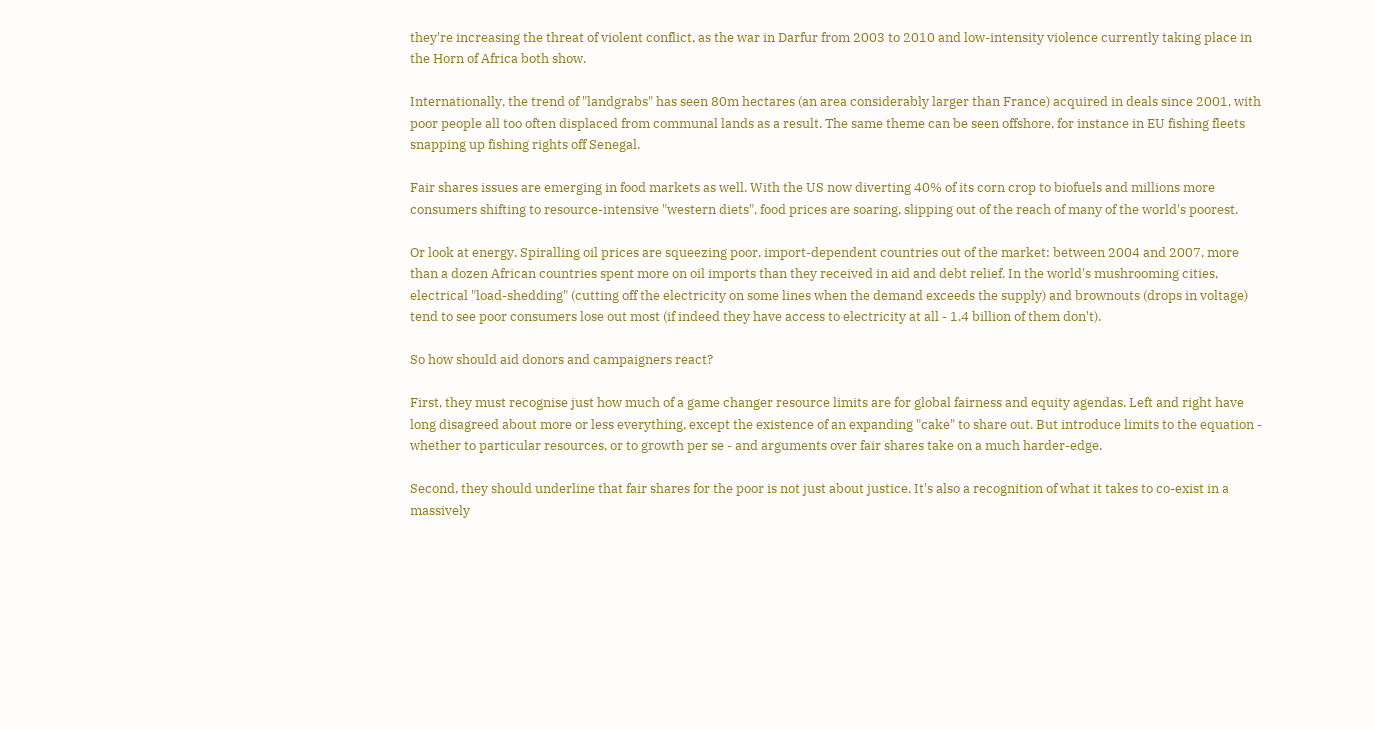they're increasing the threat of violent conflict, as the war in Darfur from 2003 to 2010 and low-intensity violence currently taking place in the Horn of Africa both show.

Internationally, the trend of "landgrabs" has seen 80m hectares (an area considerably larger than France) acquired in deals since 2001, with poor people all too often displaced from communal lands as a result. The same theme can be seen offshore, for instance in EU fishing fleets snapping up fishing rights off Senegal.

Fair shares issues are emerging in food markets as well. With the US now diverting 40% of its corn crop to biofuels and millions more consumers shifting to resource-intensive "western diets", food prices are soaring, slipping out of the reach of many of the world's poorest.

Or look at energy. Spiralling oil prices are squeezing poor, import-dependent countries out of the market: between 2004 and 2007, more than a dozen African countries spent more on oil imports than they received in aid and debt relief. In the world's mushrooming cities, electrical "load-shedding" (cutting off the electricity on some lines when the demand exceeds the supply) and brownouts (drops in voltage) tend to see poor consumers lose out most (if indeed they have access to electricity at all - 1.4 billion of them don't).

So how should aid donors and campaigners react?

First, they must recognise just how much of a game changer resource limits are for global fairness and equity agendas. Left and right have long disagreed about more or less everything, except the existence of an expanding "cake" to share out. But introduce limits to the equation - whether to particular resources, or to growth per se - and arguments over fair shares take on a much harder-edge.

Second, they should underline that fair shares for the poor is not just about justice. It's also a recognition of what it takes to co-exist in a massively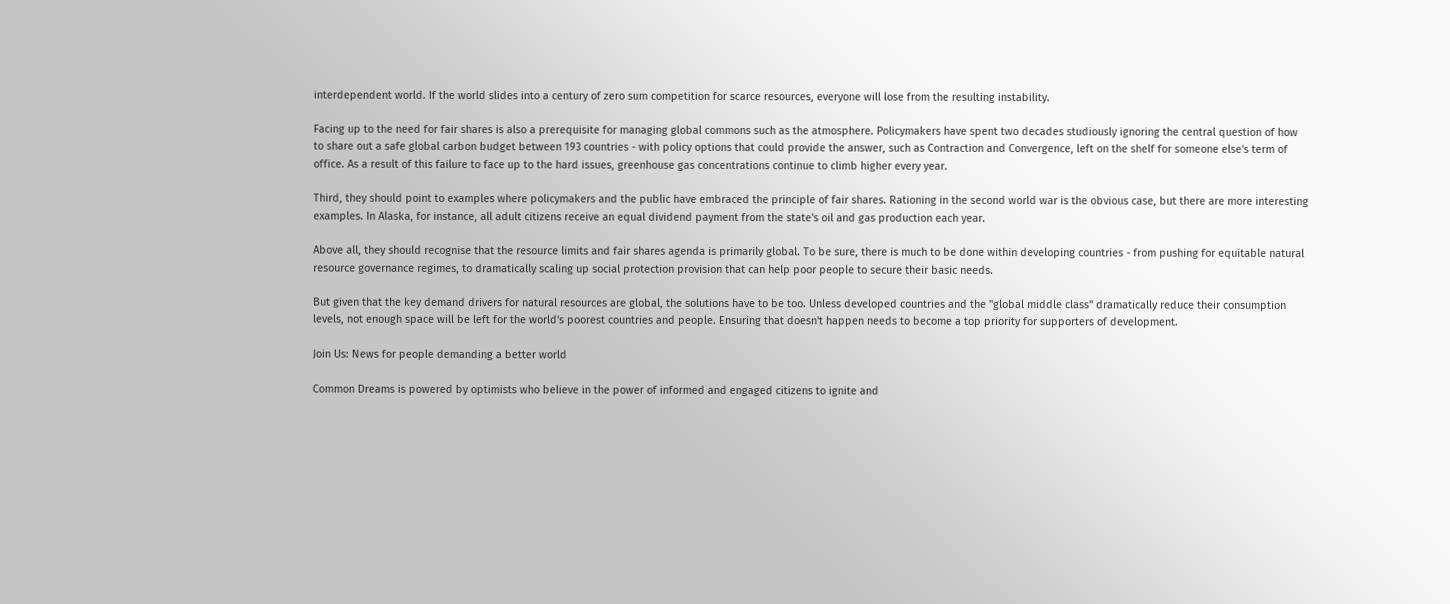interdependent world. If the world slides into a century of zero sum competition for scarce resources, everyone will lose from the resulting instability.

Facing up to the need for fair shares is also a prerequisite for managing global commons such as the atmosphere. Policymakers have spent two decades studiously ignoring the central question of how to share out a safe global carbon budget between 193 countries - with policy options that could provide the answer, such as Contraction and Convergence, left on the shelf for someone else's term of office. As a result of this failure to face up to the hard issues, greenhouse gas concentrations continue to climb higher every year.

Third, they should point to examples where policymakers and the public have embraced the principle of fair shares. Rationing in the second world war is the obvious case, but there are more interesting examples. In Alaska, for instance, all adult citizens receive an equal dividend payment from the state's oil and gas production each year.

Above all, they should recognise that the resource limits and fair shares agenda is primarily global. To be sure, there is much to be done within developing countries - from pushing for equitable natural resource governance regimes, to dramatically scaling up social protection provision that can help poor people to secure their basic needs.

But given that the key demand drivers for natural resources are global, the solutions have to be too. Unless developed countries and the "global middle class" dramatically reduce their consumption levels, not enough space will be left for the world's poorest countries and people. Ensuring that doesn't happen needs to become a top priority for supporters of development.

Join Us: News for people demanding a better world

Common Dreams is powered by optimists who believe in the power of informed and engaged citizens to ignite and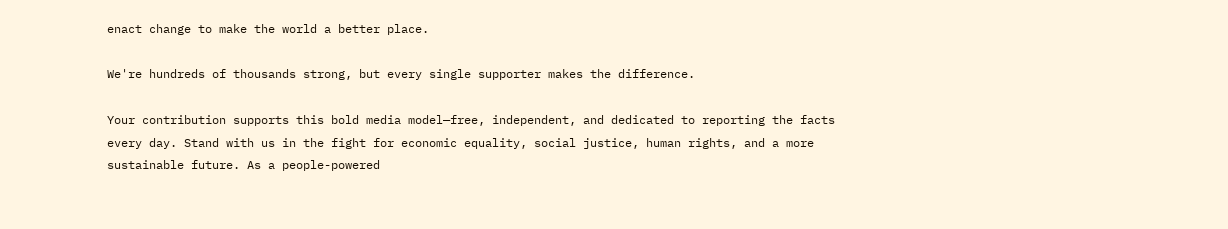enact change to make the world a better place.

We're hundreds of thousands strong, but every single supporter makes the difference.

Your contribution supports this bold media model—free, independent, and dedicated to reporting the facts every day. Stand with us in the fight for economic equality, social justice, human rights, and a more sustainable future. As a people-powered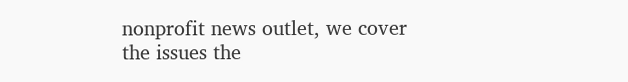nonprofit news outlet, we cover the issues the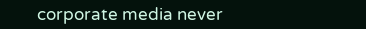corporate media never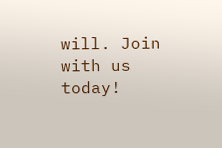will. Join with us today!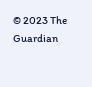© 2023 The Guardian